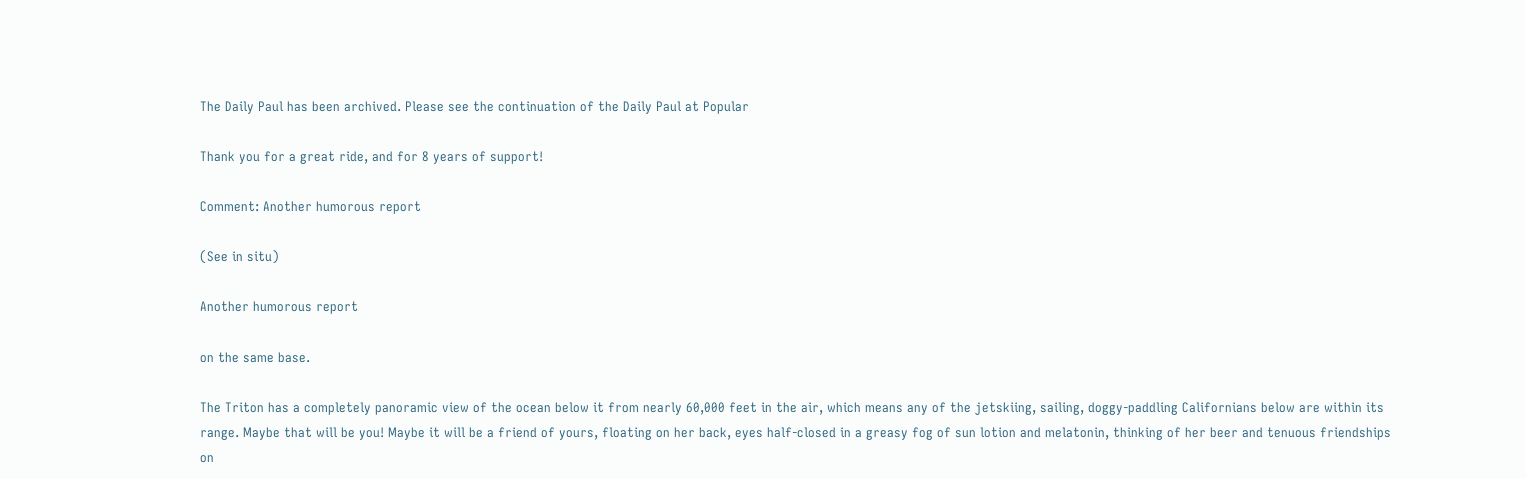The Daily Paul has been archived. Please see the continuation of the Daily Paul at Popular

Thank you for a great ride, and for 8 years of support!

Comment: Another humorous report

(See in situ)

Another humorous report

on the same base.

The Triton has a completely panoramic view of the ocean below it from nearly 60,000 feet in the air, which means any of the jetskiing, sailing, doggy-paddling Californians below are within its range. Maybe that will be you! Maybe it will be a friend of yours, floating on her back, eyes half-closed in a greasy fog of sun lotion and melatonin, thinking of her beer and tenuous friendships on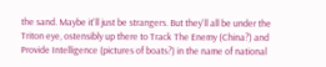the sand. Maybe it'll just be strangers. But they'll all be under the Triton eye, ostensibly up there to Track The Enemy (China?) and Provide Intelligence (pictures of boats?) in the name of national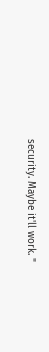security. Maybe it'll work. "